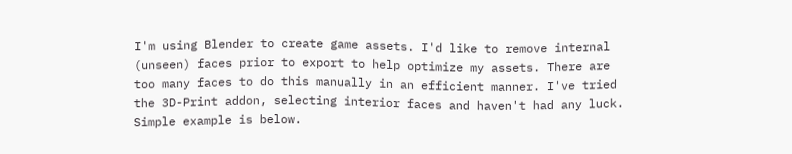I'm using Blender to create game assets. I'd like to remove internal (unseen) faces prior to export to help optimize my assets. There are too many faces to do this manually in an efficient manner. I've tried the 3D-Print addon, selecting interior faces and haven't had any luck. Simple example is below.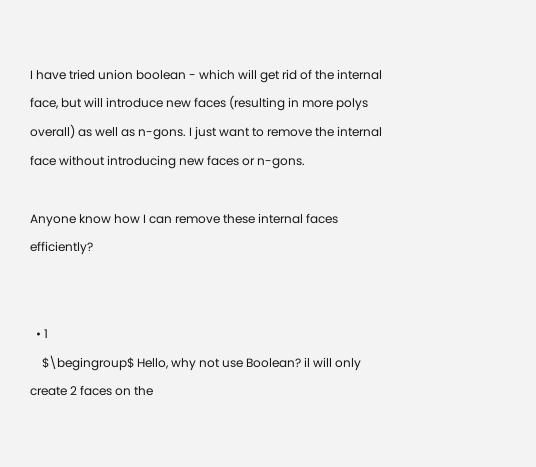I have tried union boolean - which will get rid of the internal face, but will introduce new faces (resulting in more polys overall) as well as n-gons. I just want to remove the internal face without introducing new faces or n-gons.

Anyone know how I can remove these internal faces efficiently?


  • 1
    $\begingroup$ Hello, why not use Boolean? il will only create 2 faces on the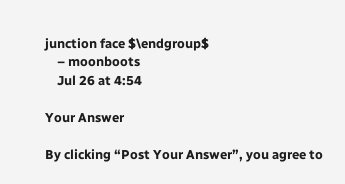junction face $\endgroup$
    – moonboots
    Jul 26 at 4:54

Your Answer

By clicking “Post Your Answer”, you agree to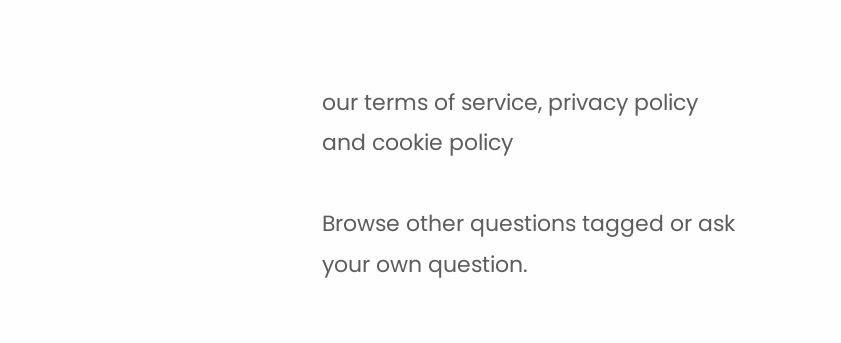our terms of service, privacy policy and cookie policy

Browse other questions tagged or ask your own question.